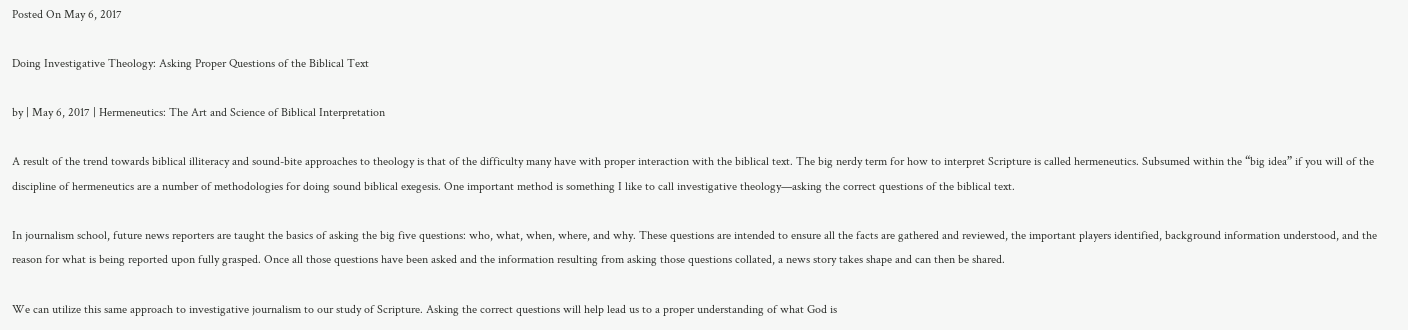Posted On May 6, 2017

Doing Investigative Theology: Asking Proper Questions of the Biblical Text

by | May 6, 2017 | Hermeneutics: The Art and Science of Biblical Interpretation

A result of the trend towards biblical illiteracy and sound-bite approaches to theology is that of the difficulty many have with proper interaction with the biblical text. The big nerdy term for how to interpret Scripture is called hermeneutics. Subsumed within the “big idea” if you will of the discipline of hermeneutics are a number of methodologies for doing sound biblical exegesis. One important method is something I like to call investigative theology—asking the correct questions of the biblical text.

In journalism school, future news reporters are taught the basics of asking the big five questions: who, what, when, where, and why. These questions are intended to ensure all the facts are gathered and reviewed, the important players identified, background information understood, and the reason for what is being reported upon fully grasped. Once all those questions have been asked and the information resulting from asking those questions collated, a news story takes shape and can then be shared.

We can utilize this same approach to investigative journalism to our study of Scripture. Asking the correct questions will help lead us to a proper understanding of what God is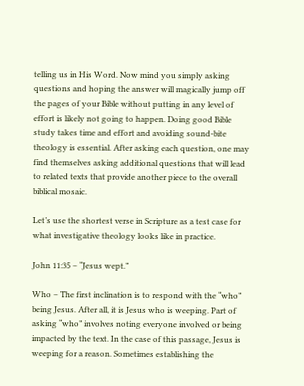telling us in His Word. Now mind you simply asking questions and hoping the answer will magically jump off the pages of your Bible without putting in any level of effort is likely not going to happen. Doing good Bible study takes time and effort and avoiding sound-bite theology is essential. After asking each question, one may find themselves asking additional questions that will lead to related texts that provide another piece to the overall biblical mosaic.

Let’s use the shortest verse in Scripture as a test case for what investigative theology looks like in practice.

John 11:35 – “Jesus wept.”

Who – The first inclination is to respond with the “who” being Jesus. After all, it is Jesus who is weeping. Part of asking “who” involves noting everyone involved or being impacted by the text. In the case of this passage, Jesus is weeping for a reason. Sometimes establishing the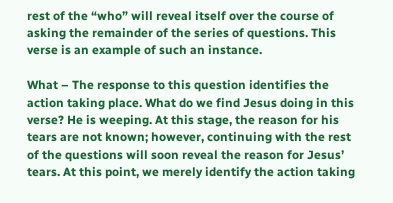rest of the “who” will reveal itself over the course of asking the remainder of the series of questions. This verse is an example of such an instance.

What – The response to this question identifies the action taking place. What do we find Jesus doing in this verse? He is weeping. At this stage, the reason for his tears are not known; however, continuing with the rest of the questions will soon reveal the reason for Jesus’ tears. At this point, we merely identify the action taking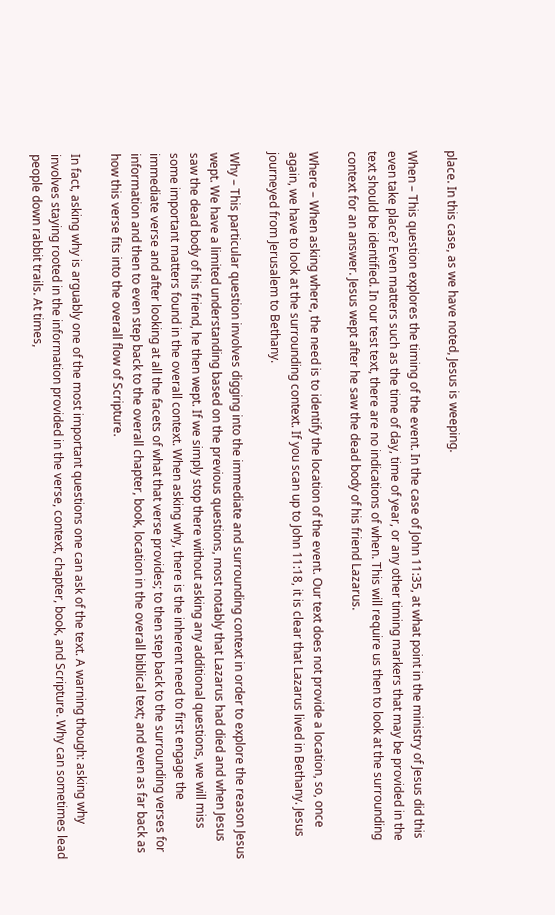place. In this case, as we have noted, Jesus is weeping.

When – This question explores the timing of the event. In the case of John 11:35, at what point in the ministry of Jesus did this even take place? Even matters such as the time of day, time of year, or any other timing markers that may be provided in the text should be identified. In our test text, there are no indications of when. This will require us then to look at the surrounding context for an answer. Jesus wept after he saw the dead body of his friend Lazarus.

Where – When asking where, the need is to identify the location of the event. Our text does not provide a location, so, once again, we have to look at the surrounding context. If you scan up to John 11:18, it is clear that Lazarus lived in Bethany. Jesus journeyed from Jerusalem to Bethany.

Why – This particular question involves digging into the immediate and surrounding context in order to explore the reason Jesus wept. We have a limited understanding based on the previous questions, most notably that Lazarus had died and when Jesus saw the dead body of his friend, he then wept. If we simply stop there without asking any additional questions, we will miss some important matters found in the overall context. When asking why, there is the inherent need to first engage the immediate verse and after looking at all the facets of what that verse provides; to then step back to the surrounding verses for information and then to even step back to the overall chapter, book, location in the overall biblical text; and even as far back as how this verse fits into the overall flow of Scripture.

In fact, asking why is arguably one of the most important questions one can ask of the text. A warning though: asking why involves staying rooted in the information provided in the verse, context, chapter, book, and Scripture. Why can sometimes lead people down rabbit trails. At times,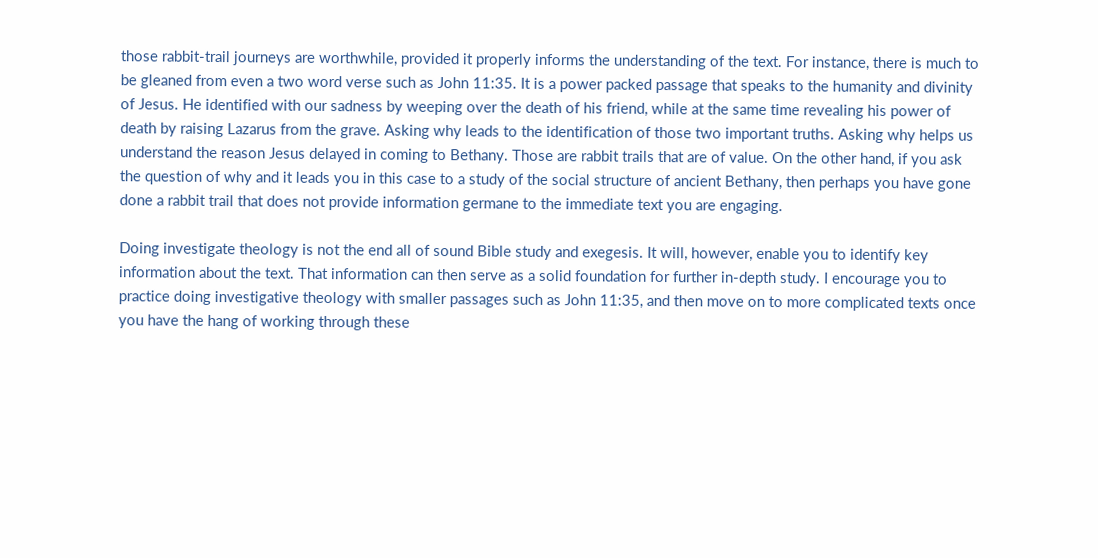those rabbit-trail journeys are worthwhile, provided it properly informs the understanding of the text. For instance, there is much to be gleaned from even a two word verse such as John 11:35. It is a power packed passage that speaks to the humanity and divinity of Jesus. He identified with our sadness by weeping over the death of his friend, while at the same time revealing his power of death by raising Lazarus from the grave. Asking why leads to the identification of those two important truths. Asking why helps us understand the reason Jesus delayed in coming to Bethany. Those are rabbit trails that are of value. On the other hand, if you ask the question of why and it leads you in this case to a study of the social structure of ancient Bethany, then perhaps you have gone done a rabbit trail that does not provide information germane to the immediate text you are engaging.

Doing investigate theology is not the end all of sound Bible study and exegesis. It will, however, enable you to identify key information about the text. That information can then serve as a solid foundation for further in-depth study. I encourage you to practice doing investigative theology with smaller passages such as John 11:35, and then move on to more complicated texts once you have the hang of working through these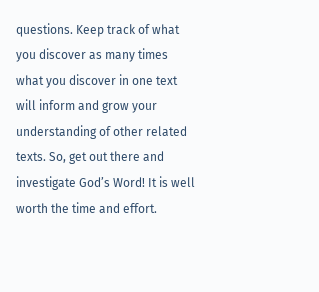questions. Keep track of what you discover as many times what you discover in one text will inform and grow your understanding of other related texts. So, get out there and investigate God’s Word! It is well worth the time and effort.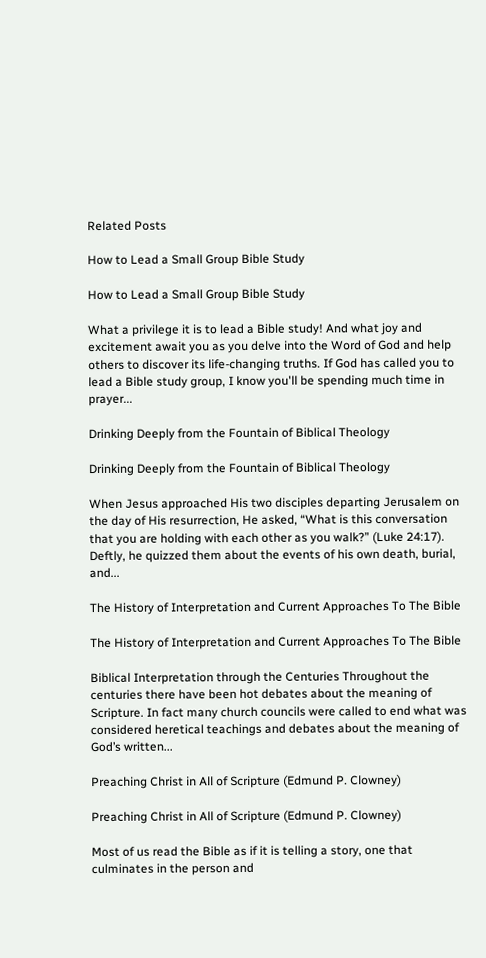Related Posts

How to Lead a Small Group Bible Study

How to Lead a Small Group Bible Study

What a privilege it is to lead a Bible study! And what joy and excitement await you as you delve into the Word of God and help others to discover its life-changing truths. If God has called you to lead a Bible study group, I know you'll be spending much time in prayer...

Drinking Deeply from the Fountain of Biblical Theology

Drinking Deeply from the Fountain of Biblical Theology

When Jesus approached His two disciples departing Jerusalem on the day of His resurrection, He asked, “What is this conversation that you are holding with each other as you walk?” (Luke 24:17). Deftly, he quizzed them about the events of his own death, burial, and...

The History of Interpretation and Current Approaches To The Bible

The History of Interpretation and Current Approaches To The Bible

Biblical Interpretation through the Centuries Throughout the centuries there have been hot debates about the meaning of Scripture. In fact many church councils were called to end what was considered heretical teachings and debates about the meaning of God’s written...

Preaching Christ in All of Scripture (Edmund P. Clowney)

Preaching Christ in All of Scripture (Edmund P. Clowney)

Most of us read the Bible as if it is telling a story, one that culminates in the person and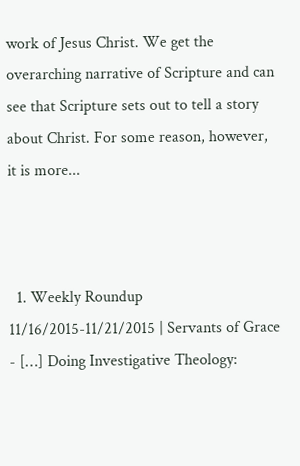work of Jesus Christ. We get the overarching narrative of Scripture and can see that Scripture sets out to tell a story about Christ. For some reason, however, it is more...



  1. Weekly Roundup 11/16/2015-11/21/2015 | Servants of Grace - […] Doing Investigative Theology: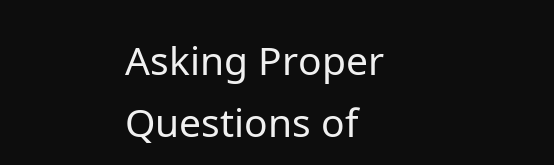Asking Proper Questions of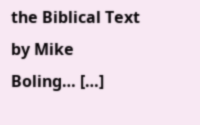the Biblical Text by Mike Boling… […]